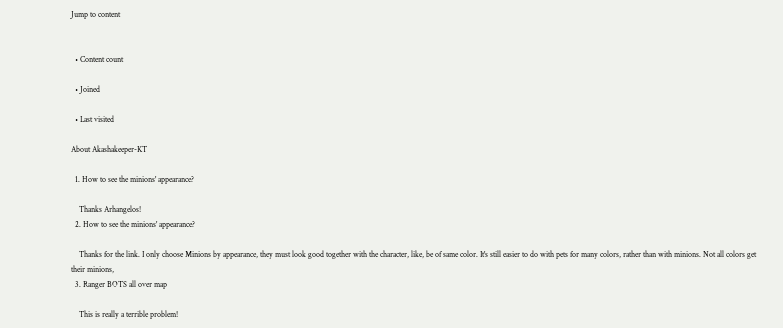Jump to content


  • Content count

  • Joined

  • Last visited

About Akashakeeper-KT

  1. How to see the minions' appearance?

    Thanks Arhangelos!
  2. How to see the minions' appearance?

    Thanks for the link. I only choose Minions by appearance, they must look good together with the character, like, be of same color. It's still easier to do with pets for many colors, rather than with minions. Not all colors get their minions,
  3. Ranger BOTS all over map

    This is really a terrible problem!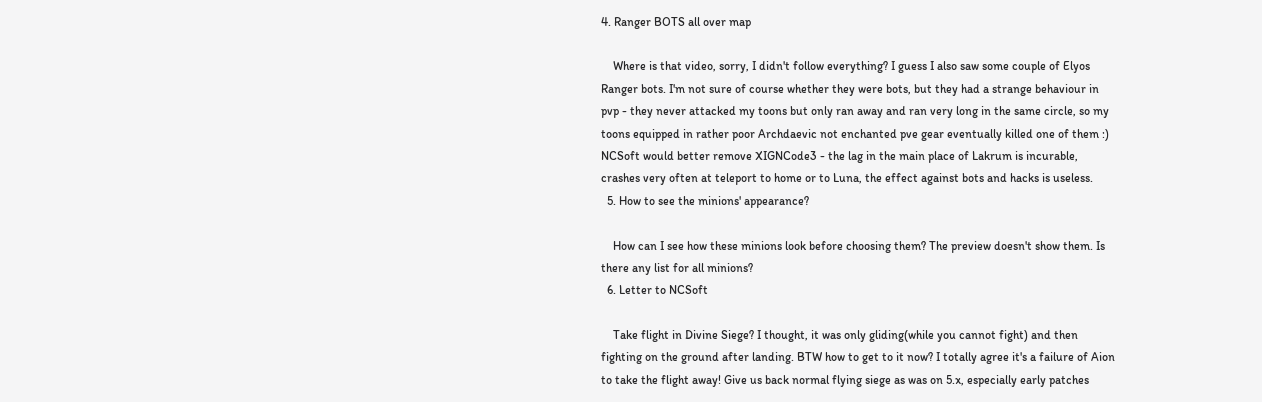4. Ranger BOTS all over map

    Where is that video, sorry, I didn't follow everything? I guess I also saw some couple of Elyos Ranger bots. I'm not sure of course whether they were bots, but they had a strange behaviour in pvp - they never attacked my toons but only ran away and ran very long in the same circle, so my toons equipped in rather poor Archdaevic not enchanted pve gear eventually killed one of them :) NCSoft would better remove XIGNCode3 - the lag in the main place of Lakrum is incurable, crashes very often at teleport to home or to Luna, the effect against bots and hacks is useless.
  5. How to see the minions' appearance?

    How can I see how these minions look before choosing them? The preview doesn't show them. Is there any list for all minions?
  6. Letter to NCSoft

    Take flight in Divine Siege? I thought, it was only gliding(while you cannot fight) and then fighting on the ground after landing. BTW how to get to it now? I totally agree it's a failure of Aion to take the flight away! Give us back normal flying siege as was on 5.x, especially early patches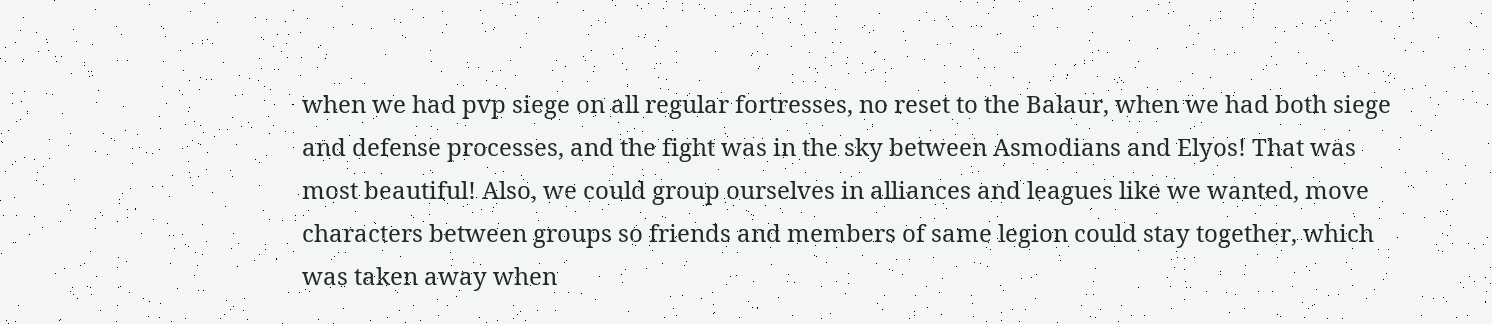when we had pvp siege on all regular fortresses, no reset to the Balaur, when we had both siege and defense processes, and the fight was in the sky between Asmodians and Elyos! That was most beautiful! Also, we could group ourselves in alliances and leagues like we wanted, move characters between groups so friends and members of same legion could stay together, which was taken away when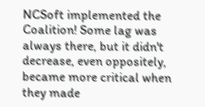NCSoft implemented the Coalition! Some lag was always there, but it didn't decrease, even oppositely, became more critical when they made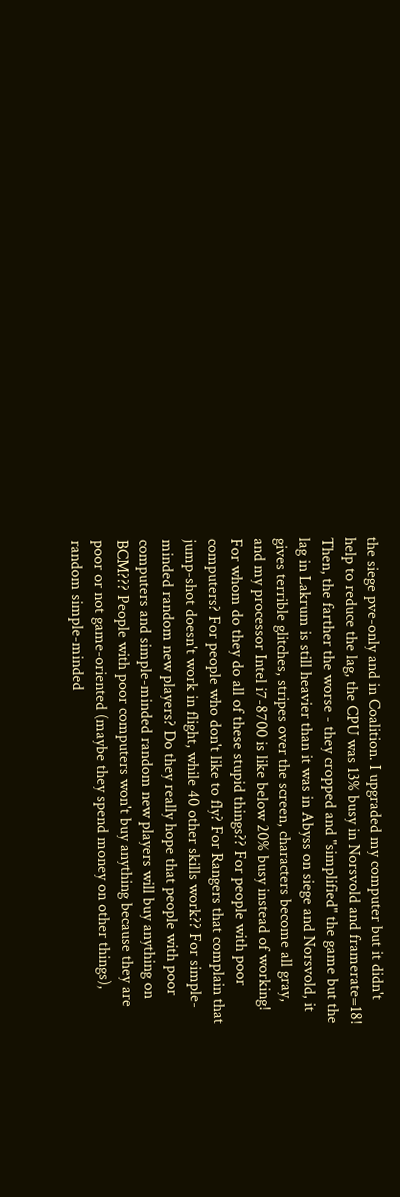the siege pve-only and in Coalition. I upgraded my computer but it didn't help to reduce the lag, the CPU was 13% busy in Norsvold and framerate=18! Then, the farther the worse - they cropped and "simplified" the game but the lag in Lakrum is still heavier than it was in Abyss on siege and Norsvold, it gives terrible glitches, stripes over the screen, characters become all gray, and my processor Intel i7-8700 is like below 20% busy instead of working! For whom do they do all of these stupid things?? For people with poor computers? For people who don't like to fly? For Rangers that complain that jump-shot doesn't work in flight, while 40 other skills work?? For simple-minded random new players? Do they really hope that people with poor computers and simple-minded random new players will buy anything on BCM??? People with poor computers won't buy anything because they are poor or not game-oriented (maybe they spend money on other things), random simple-minded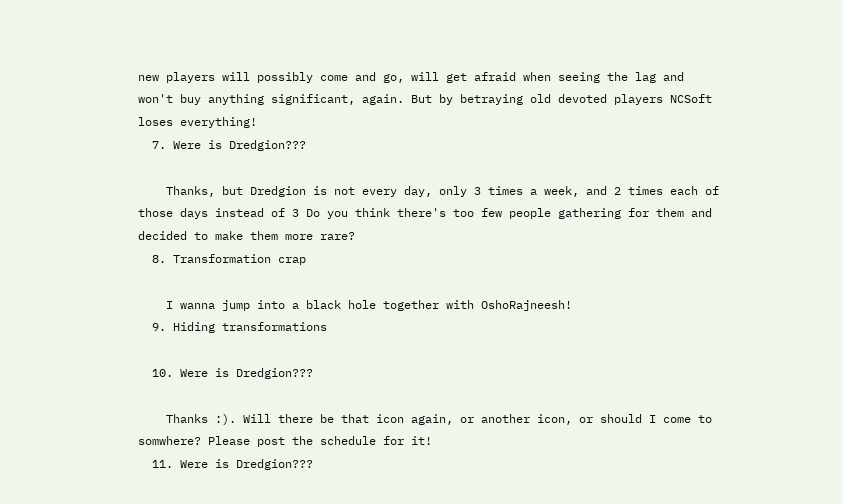new players will possibly come and go, will get afraid when seeing the lag and won't buy anything significant, again. But by betraying old devoted players NCSoft loses everything!
  7. Were is Dredgion???

    Thanks, but Dredgion is not every day, only 3 times a week, and 2 times each of those days instead of 3 Do you think there's too few people gathering for them and decided to make them more rare?
  8. Transformation crap

    I wanna jump into a black hole together with OshoRajneesh!
  9. Hiding transformations

  10. Were is Dredgion???

    Thanks :). Will there be that icon again, or another icon, or should I come to somwhere? Please post the schedule for it!
  11. Were is Dredgion???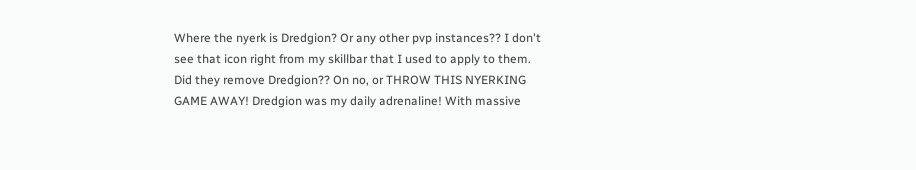Where the nyerk is Dredgion? Or any other pvp instances?? I don't see that icon right from my skillbar that I used to apply to them. Did they remove Dredgion?? On no, or THROW THIS NYERKING GAME AWAY! Dredgion was my daily adrenaline! With massive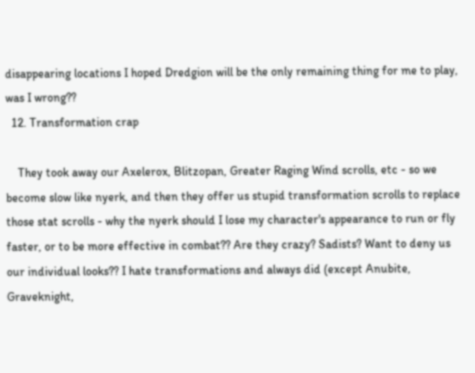disappearing locations I hoped Dredgion will be the only remaining thing for me to play, was I wrong??
  12. Transformation crap

    They took away our Axelerox, Blitzopan, Greater Raging Wind scrolls, etc - so we become slow like nyerk, and then they offer us stupid transformation scrolls to replace those stat scrolls - why the nyerk should I lose my character's appearance to run or fly faster, or to be more effective in combat?? Are they crazy? Sadists? Want to deny us our individual looks?? I hate transformations and always did (except Anubite, Graveknight,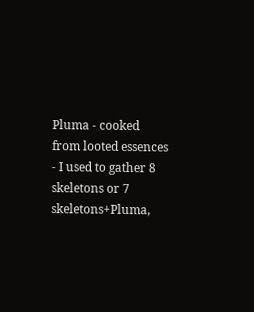Pluma - cooked from looted essences - I used to gather 8 skeletons or 7 skeletons+Pluma,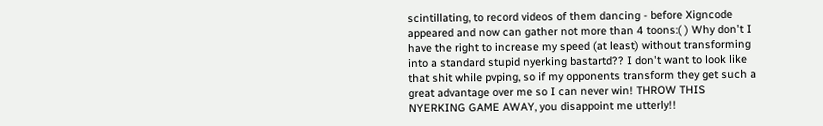scintillating, to record videos of them dancing - before Xigncode appeared and now can gather not more than 4 toons:( ) Why don't I have the right to increase my speed (at least) without transforming into a standard stupid nyerking bastartd?? I don't want to look like that shit while pvping, so if my opponents transform they get such a great advantage over me so I can never win! THROW THIS NYERKING GAME AWAY, you disappoint me utterly!!